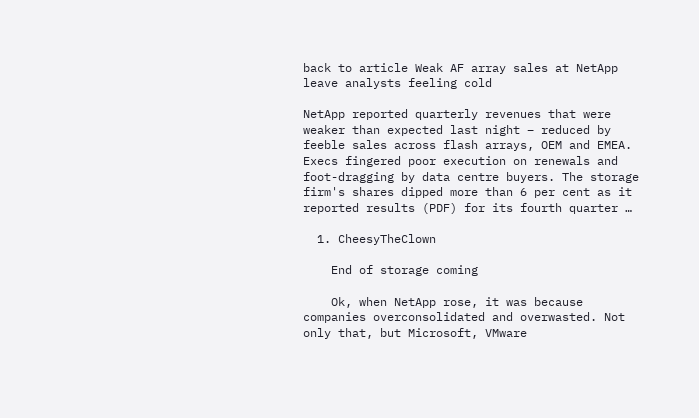back to article Weak AF array sales at NetApp leave analysts feeling cold

NetApp reported quarterly revenues that were weaker than expected last night – reduced by feeble sales across flash arrays, OEM and EMEA. Execs fingered poor execution on renewals and foot-dragging by data centre buyers. The storage firm's shares dipped more than 6 per cent as it reported results (PDF) for its fourth quarter …

  1. CheesyTheClown

    End of storage coming

    Ok, when NetApp rose, it was because companies overconsolidated and overwasted. Not only that, but Microsoft, VMware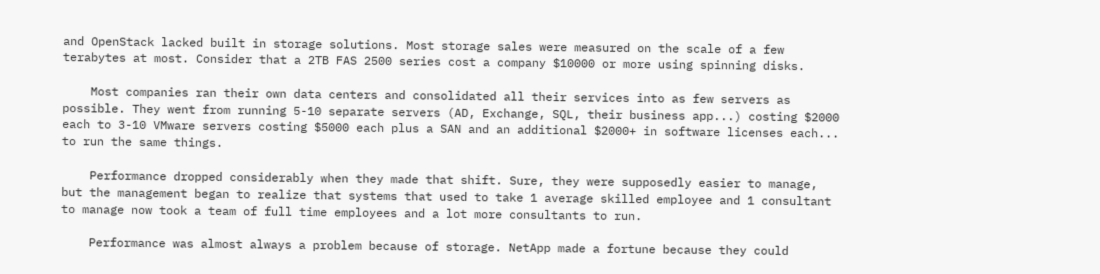and OpenStack lacked built in storage solutions. Most storage sales were measured on the scale of a few terabytes at most. Consider that a 2TB FAS 2500 series cost a company $10000 or more using spinning disks.

    Most companies ran their own data centers and consolidated all their services into as few servers as possible. They went from running 5-10 separate servers (AD, Exchange, SQL, their business app...) costing $2000 each to 3-10 VMware servers costing $5000 each plus a SAN and an additional $2000+ in software licenses each... to run the same things.

    Performance dropped considerably when they made that shift. Sure, they were supposedly easier to manage, but the management began to realize that systems that used to take 1 average skilled employee and 1 consultant to manage now took a team of full time employees and a lot more consultants to run.

    Performance was almost always a problem because of storage. NetApp made a fortune because they could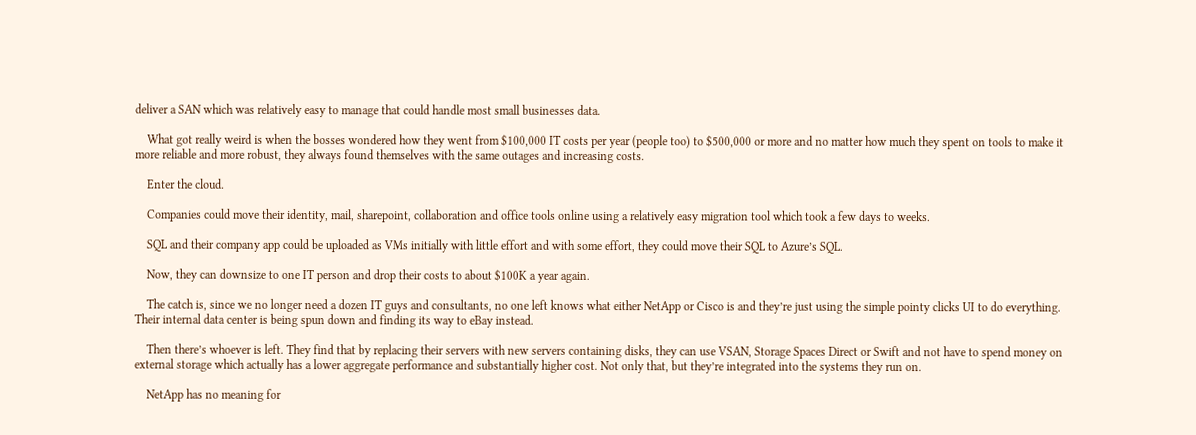deliver a SAN which was relatively easy to manage that could handle most small businesses data.

    What got really weird is when the bosses wondered how they went from $100,000 IT costs per year (people too) to $500,000 or more and no matter how much they spent on tools to make it more reliable and more robust, they always found themselves with the same outages and increasing costs.

    Enter the cloud.

    Companies could move their identity, mail, sharepoint, collaboration and office tools online using a relatively easy migration tool which took a few days to weeks.

    SQL and their company app could be uploaded as VMs initially with little effort and with some effort, they could move their SQL to Azure’s SQL.

    Now, they can downsize to one IT person and drop their costs to about $100K a year again.

    The catch is, since we no longer need a dozen IT guys and consultants, no one left knows what either NetApp or Cisco is and they’re just using the simple pointy clicks UI to do everything. Their internal data center is being spun down and finding its way to eBay instead.

    Then there’s whoever is left. They find that by replacing their servers with new servers containing disks, they can use VSAN, Storage Spaces Direct or Swift and not have to spend money on external storage which actually has a lower aggregate performance and substantially higher cost. Not only that, but they’re integrated into the systems they run on.

    NetApp has no meaning for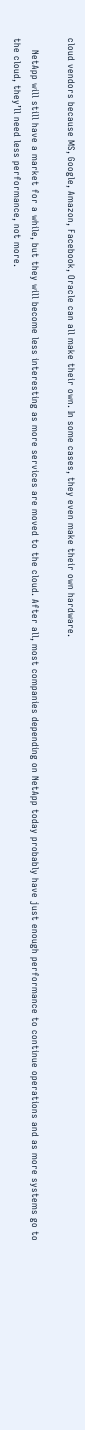cloud vendors because MS, Google, Amazon, Facebook, Oracle can all make their own. In some cases, they even make their own hardware.

    NetApp will still have a market for a while, but they will become less interesting as more services are moved to the cloud. After all, most companies depending on NetApp today probably have just enough performance to continue operations and as more systems go to the cloud, they’ll need less performance, not more.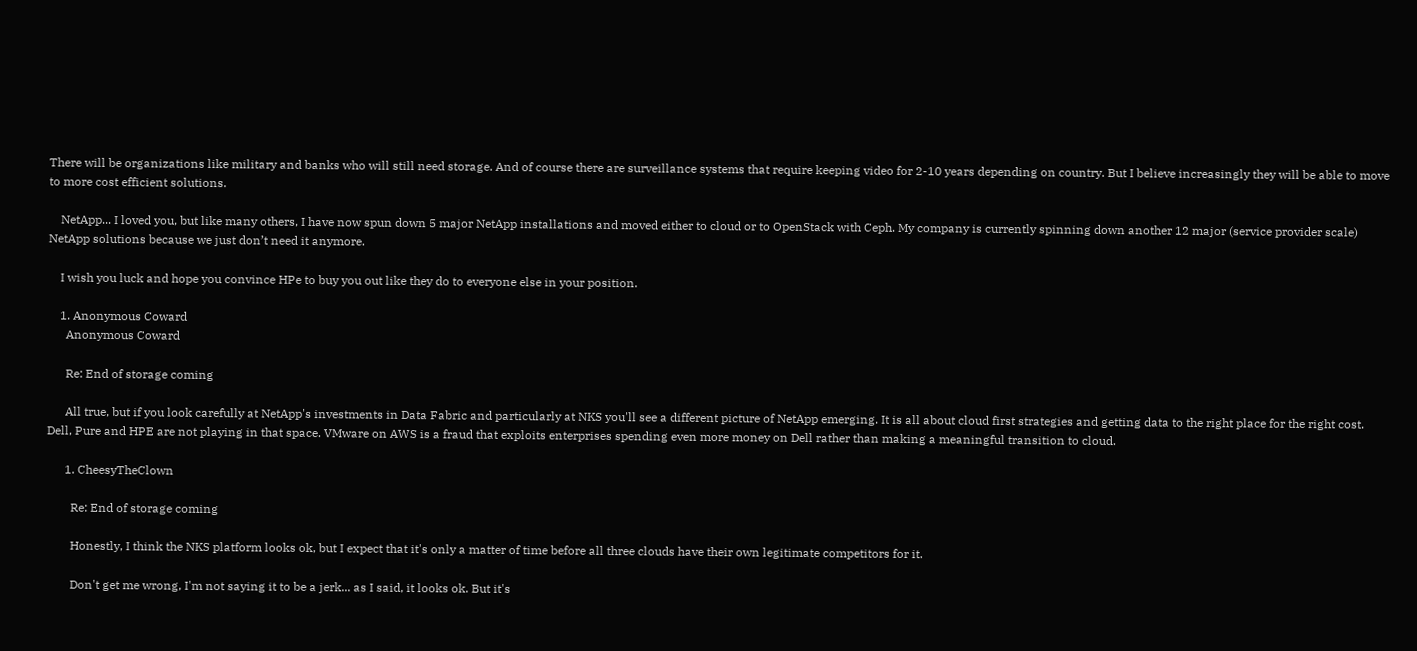There will be organizations like military and banks who will still need storage. And of course there are surveillance systems that require keeping video for 2-10 years depending on country. But I believe increasingly they will be able to move to more cost efficient solutions.

    NetApp... I loved you, but like many others, I have now spun down 5 major NetApp installations and moved either to cloud or to OpenStack with Ceph. My company is currently spinning down another 12 major (service provider scale) NetApp solutions because we just don’t need it anymore.

    I wish you luck and hope you convince HPe to buy you out like they do to everyone else in your position.

    1. Anonymous Coward
      Anonymous Coward

      Re: End of storage coming

      All true, but if you look carefully at NetApp's investments in Data Fabric and particularly at NKS you'll see a different picture of NetApp emerging. It is all about cloud first strategies and getting data to the right place for the right cost. Dell, Pure and HPE are not playing in that space. VMware on AWS is a fraud that exploits enterprises spending even more money on Dell rather than making a meaningful transition to cloud.

      1. CheesyTheClown

        Re: End of storage coming

        Honestly, I think the NKS platform looks ok, but I expect that it's only a matter of time before all three clouds have their own legitimate competitors for it.

        Don't get me wrong, I'm not saying it to be a jerk... as I said, it looks ok. But it's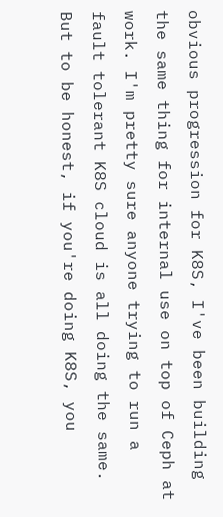obvious progression for K8S, I've been building the same thing for internal use on top of Ceph at work. I'm pretty sure anyone trying to run a fault tolerant K8S cloud is all doing the same. But to be honest, if you're doing K8S, you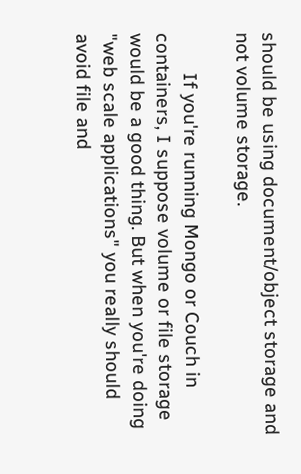should be using document/object storage and not volume storage.

        If you're running Mongo or Couch in containers, I suppose volume or file storage would be a good thing. But when you're doing "web scale applications" you really should avoid file and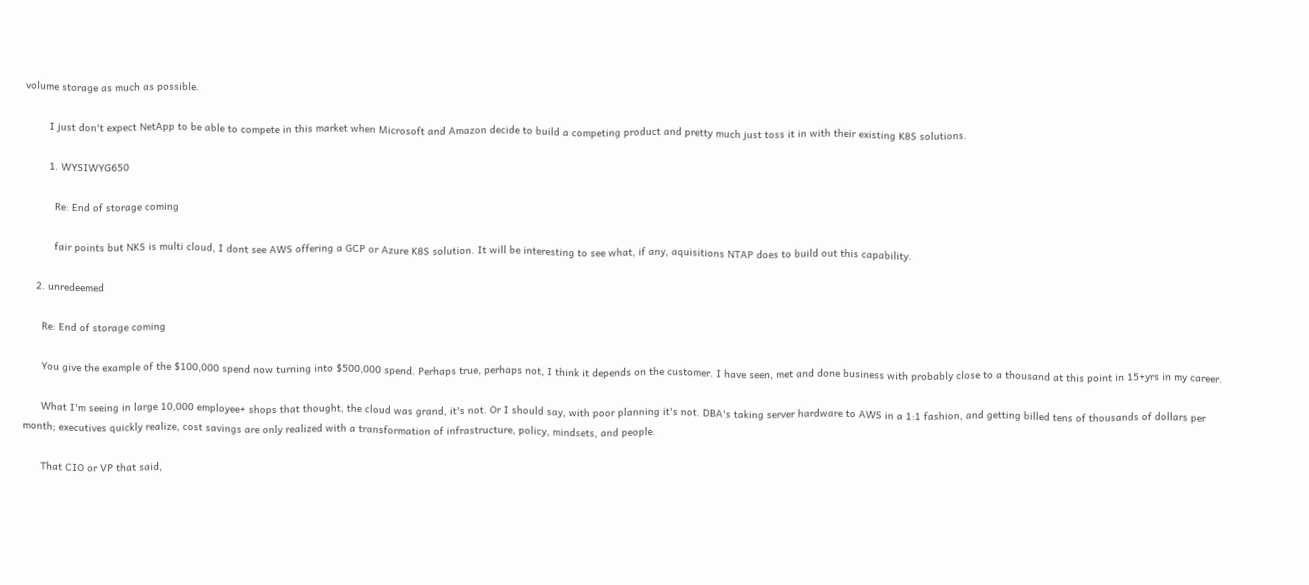volume storage as much as possible.

        I just don't expect NetApp to be able to compete in this market when Microsoft and Amazon decide to build a competing product and pretty much just toss it in with their existing K8S solutions.

        1. WYSIWYG650

          Re: End of storage coming

          fair points but NKS is multi cloud, I dont see AWS offering a GCP or Azure K8S solution. It will be interesting to see what, if any, aquisitions NTAP does to build out this capability.

    2. unredeemed

      Re: End of storage coming

      You give the example of the $100,000 spend now turning into $500,000 spend. Perhaps true, perhaps not, I think it depends on the customer. I have seen, met and done business with probably close to a thousand at this point in 15+yrs in my career.

      What I'm seeing in large 10,000 employee+ shops that thought, the cloud was grand, it's not. Or I should say, with poor planning it's not. DBA's taking server hardware to AWS in a 1:1 fashion, and getting billed tens of thousands of dollars per month; executives quickly realize, cost savings are only realized with a transformation of infrastructure, policy, mindsets, and people.

      That CIO or VP that said,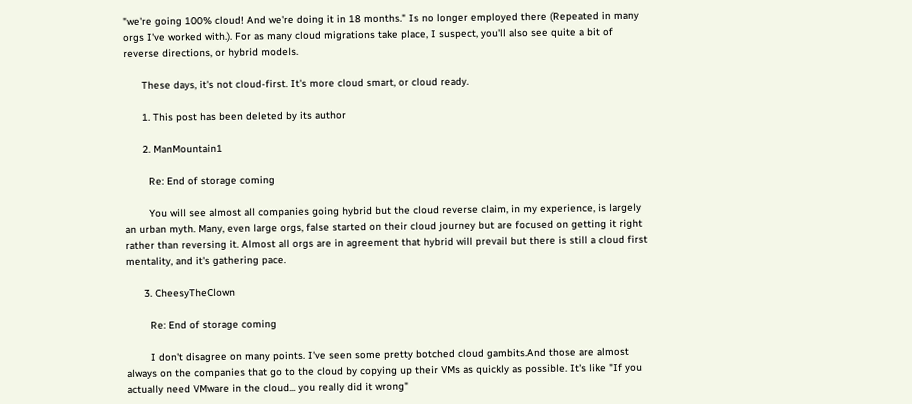"we're going 100% cloud! And we're doing it in 18 months." Is no longer employed there (Repeated in many orgs I've worked with.). For as many cloud migrations take place, I suspect, you'll also see quite a bit of reverse directions, or hybrid models.

      These days, it's not cloud-first. It's more cloud smart, or cloud ready.

      1. This post has been deleted by its author

      2. ManMountain1

        Re: End of storage coming

        You will see almost all companies going hybrid but the cloud reverse claim, in my experience, is largely an urban myth. Many, even large orgs, false started on their cloud journey but are focused on getting it right rather than reversing it. Almost all orgs are in agreement that hybrid will prevail but there is still a cloud first mentality, and it's gathering pace.

      3. CheesyTheClown

        Re: End of storage coming

        I don't disagree on many points. I've seen some pretty botched cloud gambits.And those are almost always on the companies that go to the cloud by copying up their VMs as quickly as possible. It's like "If you actually need VMware in the cloud... you really did it wrong"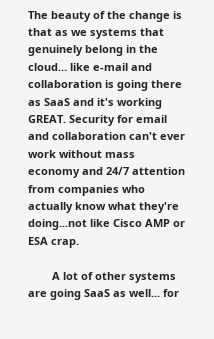The beauty of the change is that as we systems that genuinely belong in the cloud... like e-mail and collaboration is going there as SaaS and it's working GREAT. Security for email and collaboration can't ever work without mass economy and 24/7 attention from companies who actually know what they're doing...not like Cisco AMP or ESA crap.

        A lot of other systems are going SaaS as well... for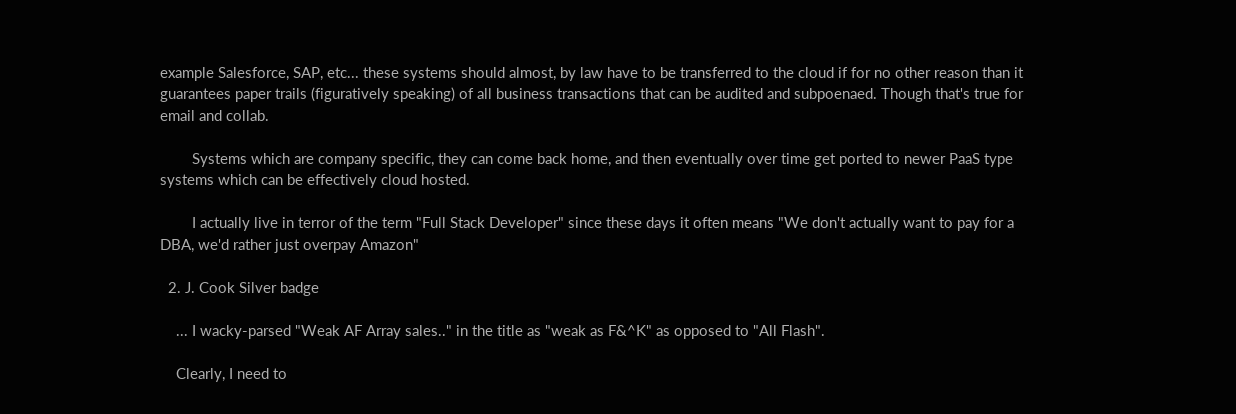example Salesforce, SAP, etc... these systems should almost, by law have to be transferred to the cloud if for no other reason than it guarantees paper trails (figuratively speaking) of all business transactions that can be audited and subpoenaed. Though that's true for email and collab.

        Systems which are company specific, they can come back home, and then eventually over time get ported to newer PaaS type systems which can be effectively cloud hosted.

        I actually live in terror of the term "Full Stack Developer" since these days it often means "We don't actually want to pay for a DBA, we'd rather just overpay Amazon"

  2. J. Cook Silver badge

    ... I wacky-parsed "Weak AF Array sales.." in the title as "weak as F&^K" as opposed to "All Flash".

    Clearly, I need to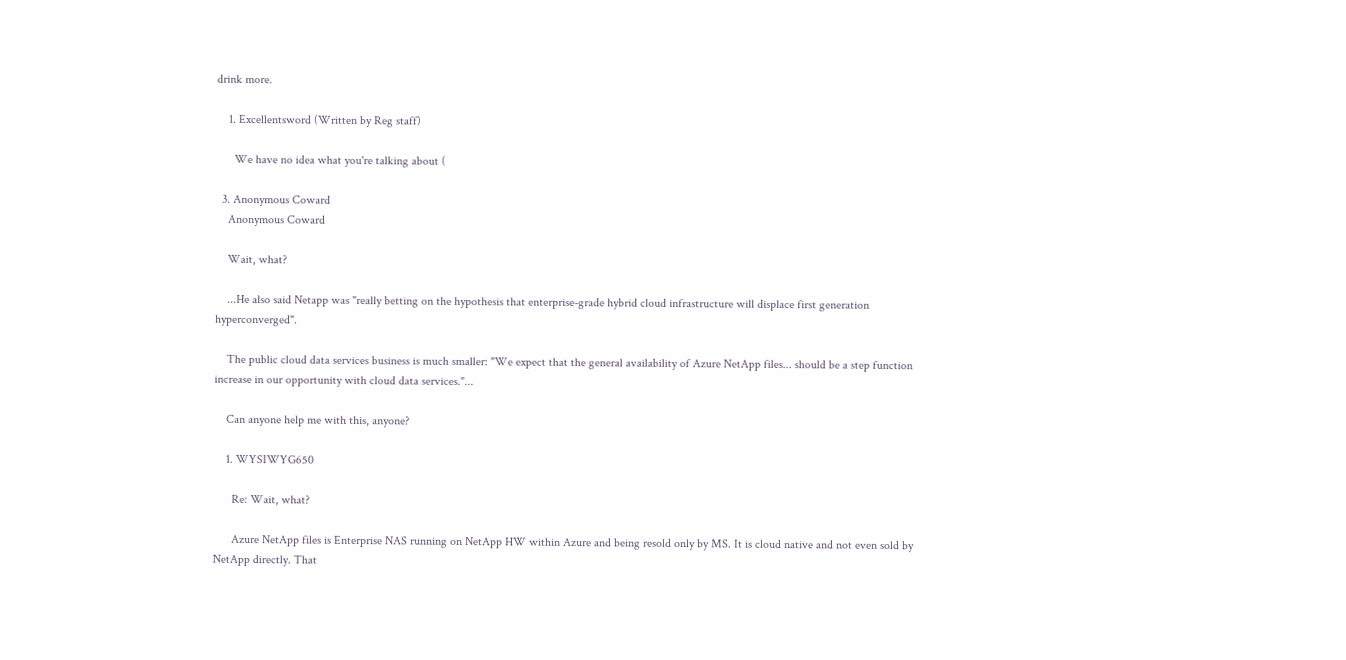drink more.

    1. Excellentsword (Written by Reg staff)

      We have no idea what you're talking about (

  3. Anonymous Coward
    Anonymous Coward

    Wait, what?

    ...He also said Netapp was "really betting on the hypothesis that enterprise-grade hybrid cloud infrastructure will displace first generation hyperconverged".

    The public cloud data services business is much smaller: "We expect that the general availability of Azure NetApp files... should be a step function increase in our opportunity with cloud data services."...

    Can anyone help me with this, anyone?

    1. WYSIWYG650

      Re: Wait, what?

      Azure NetApp files is Enterprise NAS running on NetApp HW within Azure and being resold only by MS. It is cloud native and not even sold by NetApp directly. That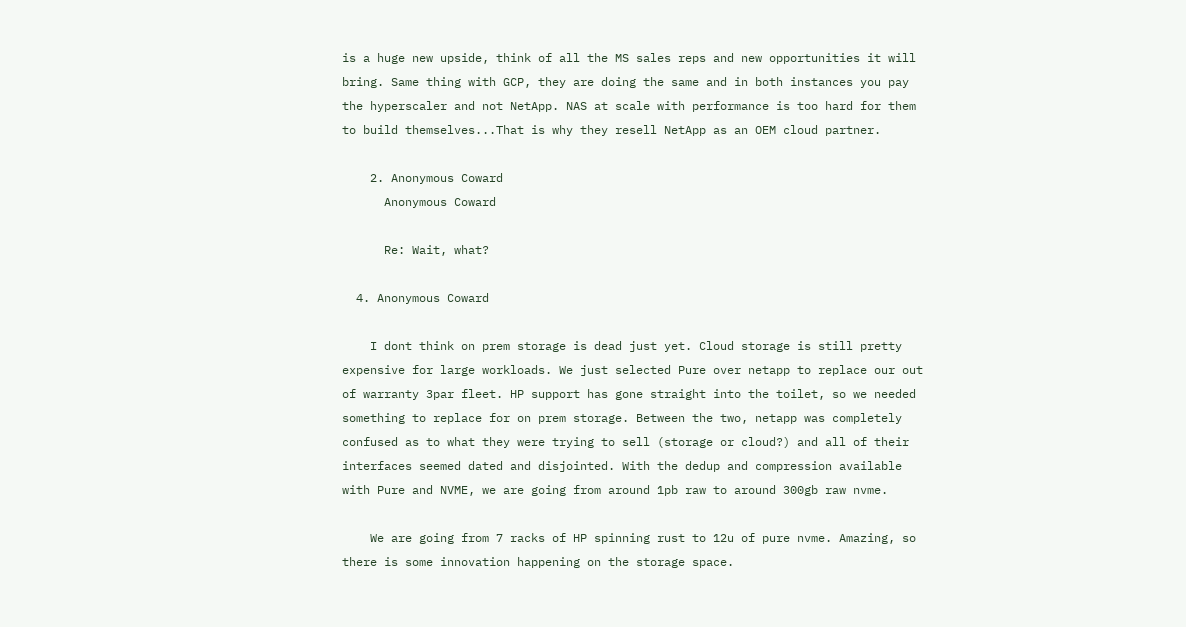is a huge new upside, think of all the MS sales reps and new opportunities it will bring. Same thing with GCP, they are doing the same and in both instances you pay the hyperscaler and not NetApp. NAS at scale with performance is too hard for them to build themselves...That is why they resell NetApp as an OEM cloud partner.

    2. Anonymous Coward
      Anonymous Coward

      Re: Wait, what?

  4. Anonymous Coward

    I dont think on prem storage is dead just yet. Cloud storage is still pretty expensive for large workloads. We just selected Pure over netapp to replace our out of warranty 3par fleet. HP support has gone straight into the toilet, so we needed something to replace for on prem storage. Between the two, netapp was completely confused as to what they were trying to sell (storage or cloud?) and all of their interfaces seemed dated and disjointed. With the dedup and compression available with Pure and NVME, we are going from around 1pb raw to around 300gb raw nvme.

    We are going from 7 racks of HP spinning rust to 12u of pure nvme. Amazing, so there is some innovation happening on the storage space.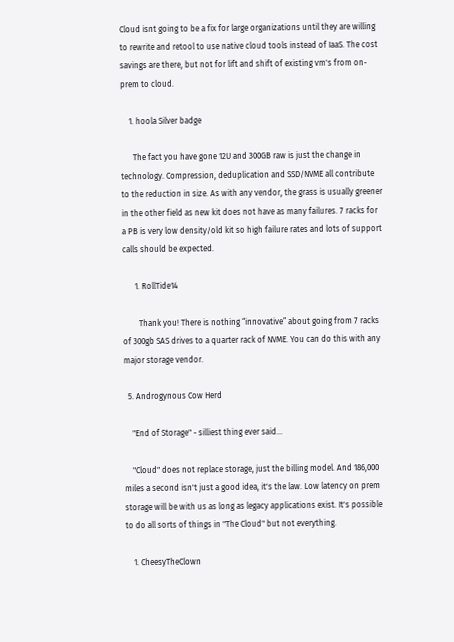Cloud isnt going to be a fix for large organizations until they are willing to rewrite and retool to use native cloud tools instead of IaaS. The cost savings are there, but not for lift and shift of existing vm's from on-prem to cloud.

    1. hoola Silver badge

      The fact you have gone 12U and 300GB raw is just the change in technology. Compression, deduplication and SSD/NVME all contribute to the reduction in size. As with any vendor, the grass is usually greener in the other field as new kit does not have as many failures. 7 racks for a PB is very low density/old kit so high failure rates and lots of support calls should be expected.

      1. RollTide14

        Thank you! There is nothing “innovative” about going from 7 racks of 300gb SAS drives to a quarter rack of NVME. You can do this with any major storage vendor.

  5. Androgynous Cow Herd

    "End of Storage" - silliest thing ever said...

    "Cloud" does not replace storage, just the billing model. And 186,000 miles a second isn't just a good idea, it's the law. Low latency on prem storage will be with us as long as legacy applications exist. It's possible to do all sorts of things in "The Cloud" but not everything.

    1. CheesyTheClown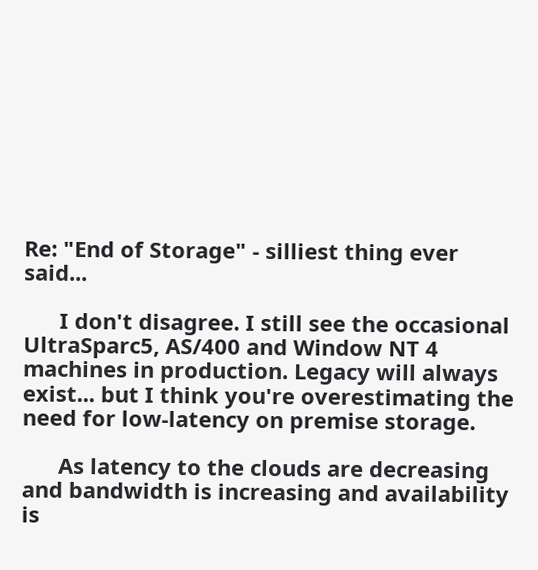Re: "End of Storage" - silliest thing ever said...

      I don't disagree. I still see the occasional UltraSparc5, AS/400 and Window NT 4 machines in production. Legacy will always exist... but I think you're overestimating the need for low-latency on premise storage.

      As latency to the clouds are decreasing and bandwidth is increasing and availability is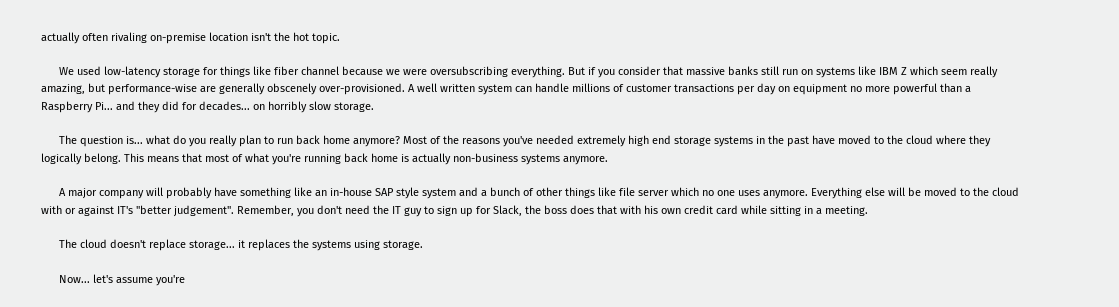actually often rivaling on-premise location isn't the hot topic.

      We used low-latency storage for things like fiber channel because we were oversubscribing everything. But if you consider that massive banks still run on systems like IBM Z which seem really amazing, but performance-wise are generally obscenely over-provisioned. A well written system can handle millions of customer transactions per day on equipment no more powerful than a Raspberry Pi... and they did for decades... on horribly slow storage.

      The question is... what do you really plan to run back home anymore? Most of the reasons you've needed extremely high end storage systems in the past have moved to the cloud where they logically belong. This means that most of what you're running back home is actually non-business systems anymore.

      A major company will probably have something like an in-house SAP style system and a bunch of other things like file server which no one uses anymore. Everything else will be moved to the cloud with or against IT's "better judgement". Remember, you don't need the IT guy to sign up for Slack, the boss does that with his own credit card while sitting in a meeting.

      The cloud doesn't replace storage... it replaces the systems using storage.

      Now... let's assume you're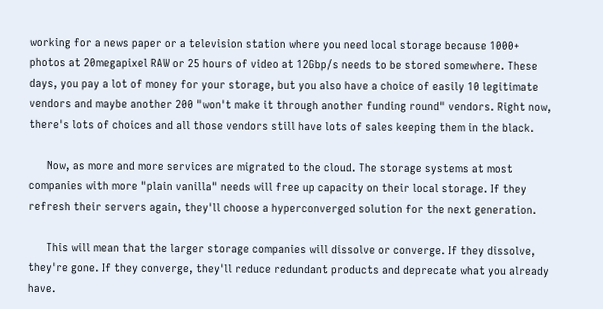working for a news paper or a television station where you need local storage because 1000+ photos at 20megapixel RAW or 25 hours of video at 12Gbp/s needs to be stored somewhere. These days, you pay a lot of money for your storage, but you also have a choice of easily 10 legitimate vendors and maybe another 200 "won't make it through another funding round" vendors. Right now, there's lots of choices and all those vendors still have lots of sales keeping them in the black.

      Now, as more and more services are migrated to the cloud. The storage systems at most companies with more "plain vanilla" needs will free up capacity on their local storage. If they refresh their servers again, they'll choose a hyperconverged solution for the next generation.

      This will mean that the larger storage companies will dissolve or converge. If they dissolve, they're gone. If they converge, they'll reduce redundant products and deprecate what you already have.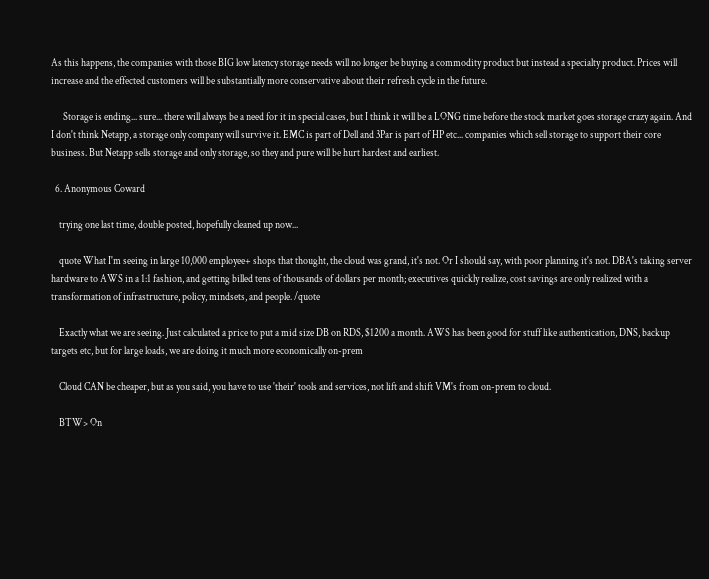As this happens, the companies with those BIG low latency storage needs will no longer be buying a commodity product but instead a specialty product. Prices will increase and the effected customers will be substantially more conservative about their refresh cycle in the future.

      Storage is ending... sure... there will always be a need for it in special cases, but I think it will be a LONG time before the stock market goes storage crazy again. And I don't think Netapp, a storage only company will survive it. EMC is part of Dell and 3Par is part of HP etc... companies which sell storage to support their core business. But Netapp sells storage and only storage, so they and pure will be hurt hardest and earliest.

  6. Anonymous Coward

    trying one last time, double posted, hopefully cleaned up now...

    quote What I'm seeing in large 10,000 employee+ shops that thought, the cloud was grand, it's not. Or I should say, with poor planning it's not. DBA's taking server hardware to AWS in a 1:1 fashion, and getting billed tens of thousands of dollars per month; executives quickly realize, cost savings are only realized with a transformation of infrastructure, policy, mindsets, and people. /quote

    Exactly what we are seeing. Just calculated a price to put a mid size DB on RDS, $1200 a month. AWS has been good for stuff like authentication, DNS, backup targets etc, but for large loads, we are doing it much more economically on-prem

    Cloud CAN be cheaper, but as you said, you have to use 'their' tools and services, not lift and shift VM's from on-prem to cloud.

    BTW> On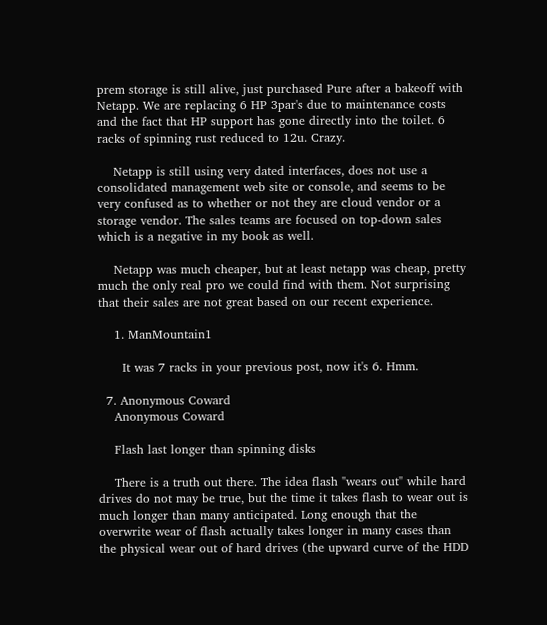prem storage is still alive, just purchased Pure after a bakeoff with Netapp. We are replacing 6 HP 3par's due to maintenance costs and the fact that HP support has gone directly into the toilet. 6 racks of spinning rust reduced to 12u. Crazy.

    Netapp is still using very dated interfaces, does not use a consolidated management web site or console, and seems to be very confused as to whether or not they are cloud vendor or a storage vendor. The sales teams are focused on top-down sales which is a negative in my book as well.

    Netapp was much cheaper, but at least netapp was cheap, pretty much the only real pro we could find with them. Not surprising that their sales are not great based on our recent experience.

    1. ManMountain1

      It was 7 racks in your previous post, now it's 6. Hmm.

  7. Anonymous Coward
    Anonymous Coward

    Flash last longer than spinning disks

    There is a truth out there. The idea flash "wears out" while hard drives do not may be true, but the time it takes flash to wear out is much longer than many anticipated. Long enough that the overwrite wear of flash actually takes longer in many cases than the physical wear out of hard drives (the upward curve of the HDD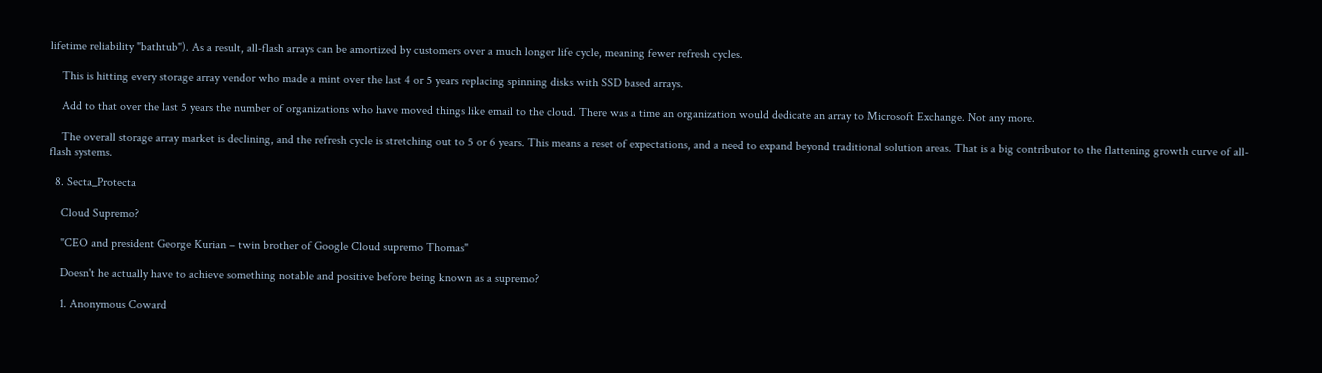lifetime reliability "bathtub"). As a result, all-flash arrays can be amortized by customers over a much longer life cycle, meaning fewer refresh cycles.

    This is hitting every storage array vendor who made a mint over the last 4 or 5 years replacing spinning disks with SSD based arrays.

    Add to that over the last 5 years the number of organizations who have moved things like email to the cloud. There was a time an organization would dedicate an array to Microsoft Exchange. Not any more.

    The overall storage array market is declining, and the refresh cycle is stretching out to 5 or 6 years. This means a reset of expectations, and a need to expand beyond traditional solution areas. That is a big contributor to the flattening growth curve of all-flash systems.

  8. Secta_Protecta

    Cloud Supremo?

    "CEO and president George Kurian – twin brother of Google Cloud supremo Thomas"

    Doesn't he actually have to achieve something notable and positive before being known as a supremo?

    1. Anonymous Coward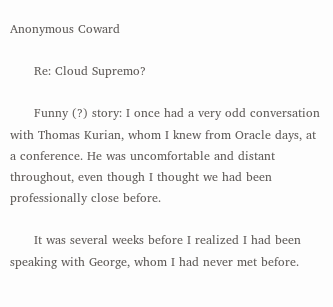Anonymous Coward

      Re: Cloud Supremo?

      Funny (?) story: I once had a very odd conversation with Thomas Kurian, whom I knew from Oracle days, at a conference. He was uncomfortable and distant throughout, even though I thought we had been professionally close before.

      It was several weeks before I realized I had been speaking with George, whom I had never met before.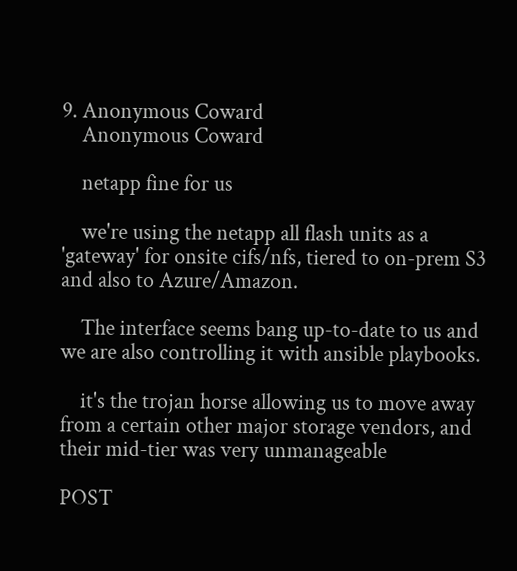9. Anonymous Coward
    Anonymous Coward

    netapp fine for us

    we're using the netapp all flash units as a 'gateway' for onsite cifs/nfs, tiered to on-prem S3 and also to Azure/Amazon.

    The interface seems bang up-to-date to us and we are also controlling it with ansible playbooks.

    it's the trojan horse allowing us to move away from a certain other major storage vendors, and their mid-tier was very unmanageable

POST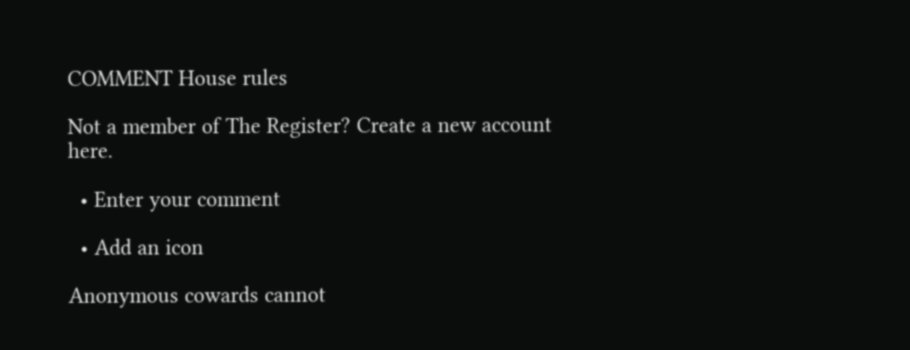COMMENT House rules

Not a member of The Register? Create a new account here.

  • Enter your comment

  • Add an icon

Anonymous cowards cannot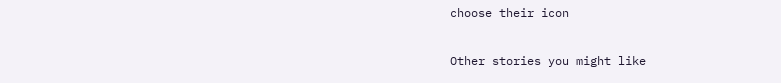choose their icon

Other stories you might like